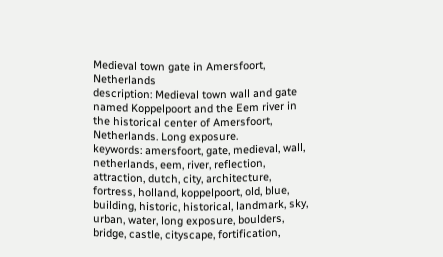Medieval town gate in Amersfoort, Netherlands
description: Medieval town wall and gate named Koppelpoort and the Eem river in the historical center of Amersfoort, Netherlands. Long exposure.
keywords: amersfoort, gate, medieval, wall, netherlands, eem, river, reflection, attraction, dutch, city, architecture, fortress, holland, koppelpoort, old, blue, building, historic, historical, landmark, sky, urban, water, long exposure, boulders, bridge, castle, cityscape, fortification,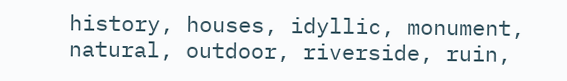history, houses, idyllic, monument, natural, outdoor, riverside, ruin,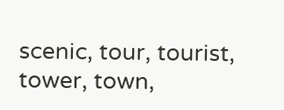scenic, tour, tourist, tower, town,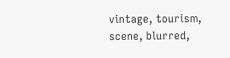vintage, tourism, scene, blurred,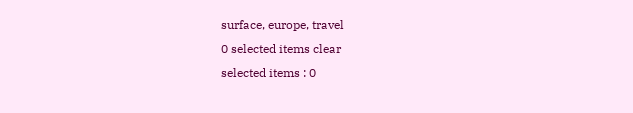surface, europe, travel
0 selected items clear
selected items : 0